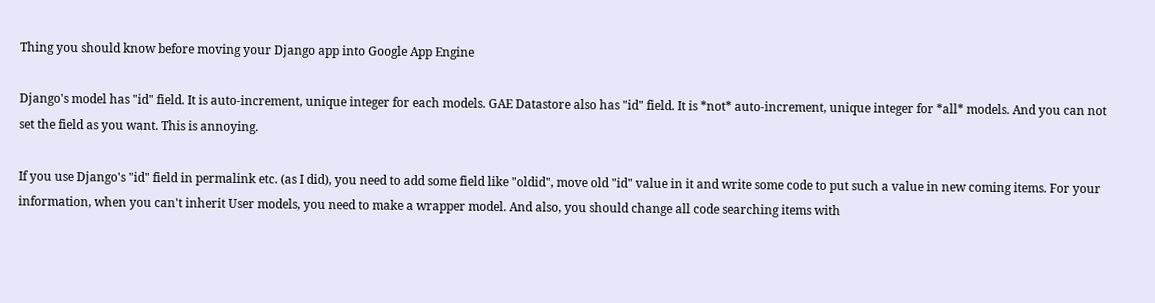Thing you should know before moving your Django app into Google App Engine

Django's model has "id" field. It is auto-increment, unique integer for each models. GAE Datastore also has "id" field. It is *not* auto-increment, unique integer for *all* models. And you can not set the field as you want. This is annoying.

If you use Django's "id" field in permalink etc. (as I did), you need to add some field like "oldid", move old "id" value in it and write some code to put such a value in new coming items. For your information, when you can't inherit User models, you need to make a wrapper model. And also, you should change all code searching items with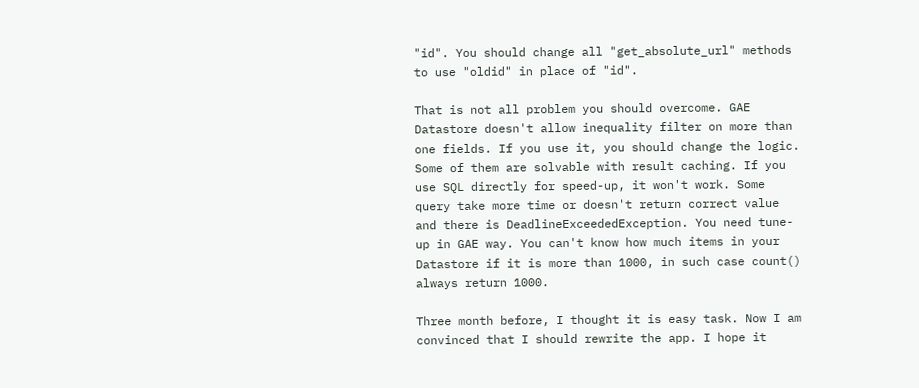"id". You should change all "get_absolute_url" methods to use "oldid" in place of "id".

That is not all problem you should overcome. GAE Datastore doesn't allow inequality filter on more than one fields. If you use it, you should change the logic. Some of them are solvable with result caching. If you use SQL directly for speed-up, it won't work. Some query take more time or doesn't return correct value and there is DeadlineExceededException. You need tune-up in GAE way. You can't know how much items in your Datastore if it is more than 1000, in such case count() always return 1000.

Three month before, I thought it is easy task. Now I am convinced that I should rewrite the app. I hope it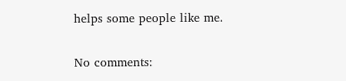helps some people like me.

No comments: